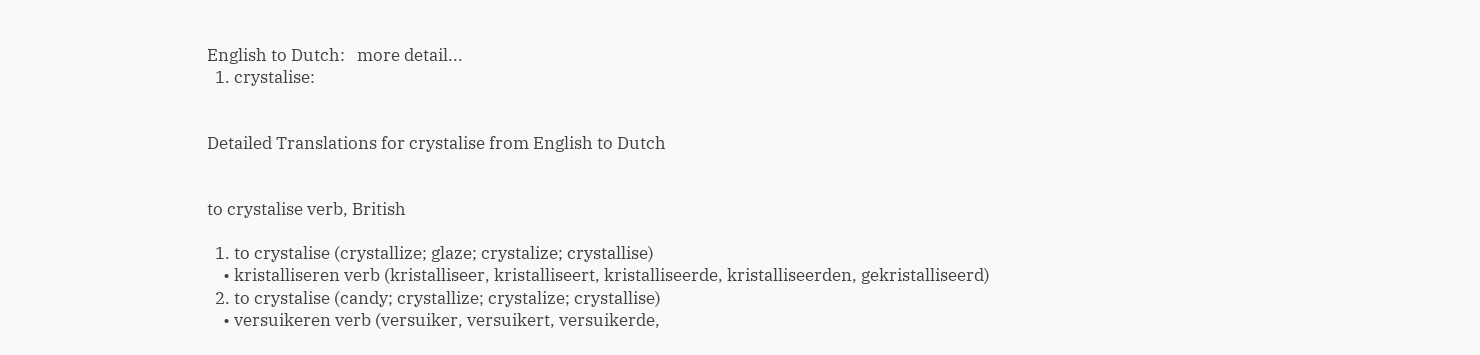English to Dutch:   more detail...
  1. crystalise:


Detailed Translations for crystalise from English to Dutch


to crystalise verb, British

  1. to crystalise (crystallize; glaze; crystalize; crystallise)
    • kristalliseren verb (kristalliseer, kristalliseert, kristalliseerde, kristalliseerden, gekristalliseerd)
  2. to crystalise (candy; crystallize; crystalize; crystallise)
    • versuikeren verb (versuiker, versuikert, versuikerde,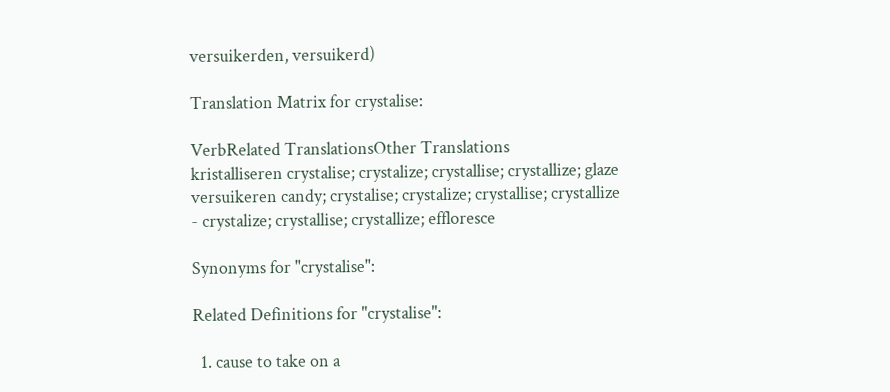versuikerden, versuikerd)

Translation Matrix for crystalise:

VerbRelated TranslationsOther Translations
kristalliseren crystalise; crystalize; crystallise; crystallize; glaze
versuikeren candy; crystalise; crystalize; crystallise; crystallize
- crystalize; crystallise; crystallize; effloresce

Synonyms for "crystalise":

Related Definitions for "crystalise":

  1. cause to take on a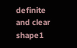definite and clear shape1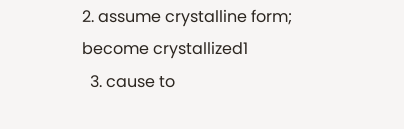2. assume crystalline form; become crystallized1
  3. cause to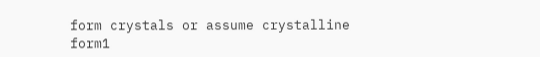form crystals or assume crystalline form1